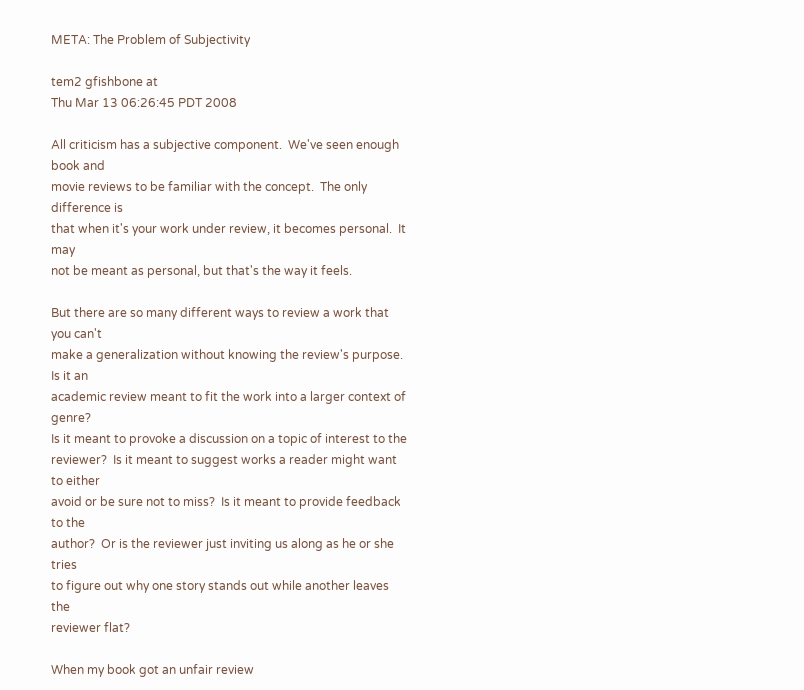META: The Problem of Subjectivity

tem2 gfishbone at
Thu Mar 13 06:26:45 PDT 2008

All criticism has a subjective component.  We've seen enough book and
movie reviews to be familiar with the concept.  The only difference is
that when it's your work under review, it becomes personal.  It may
not be meant as personal, but that's the way it feels.

But there are so many different ways to review a work that you can't
make a generalization without knowing the review's purpose.  Is it an
academic review meant to fit the work into a larger context of genre?
Is it meant to provoke a discussion on a topic of interest to the
reviewer?  Is it meant to suggest works a reader might want to either
avoid or be sure not to miss?  Is it meant to provide feedback to the
author?  Or is the reviewer just inviting us along as he or she tries
to figure out why one story stands out while another leaves the
reviewer flat?

When my book got an unfair review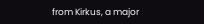from Kirkus, a major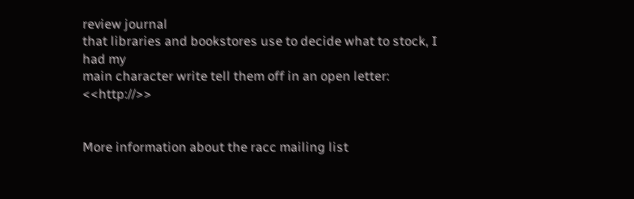review journal
that libraries and bookstores use to decide what to stock, I had my
main character write tell them off in an open letter: <<http://>>


More information about the racc mailing list